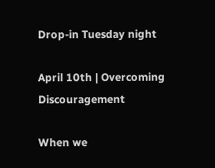Drop-in Tuesday night

April 10th | Overcoming Discouragement

When we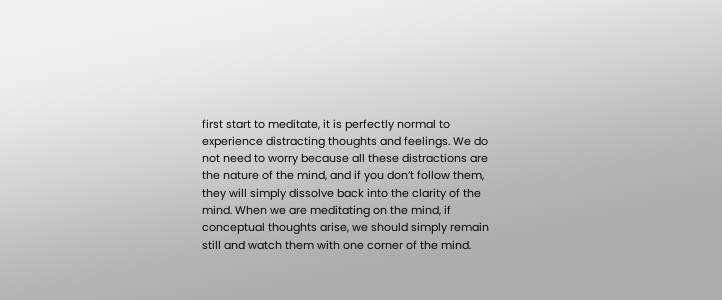first start to meditate, it is perfectly normal to experience distracting thoughts and feelings. We do not need to worry because all these distractions are the nature of the mind, and if you don’t follow them, they will simply dissolve back into the clarity of the mind. When we are meditating on the mind, if conceptual thoughts arise, we should simply remain still and watch them with one corner of the mind.